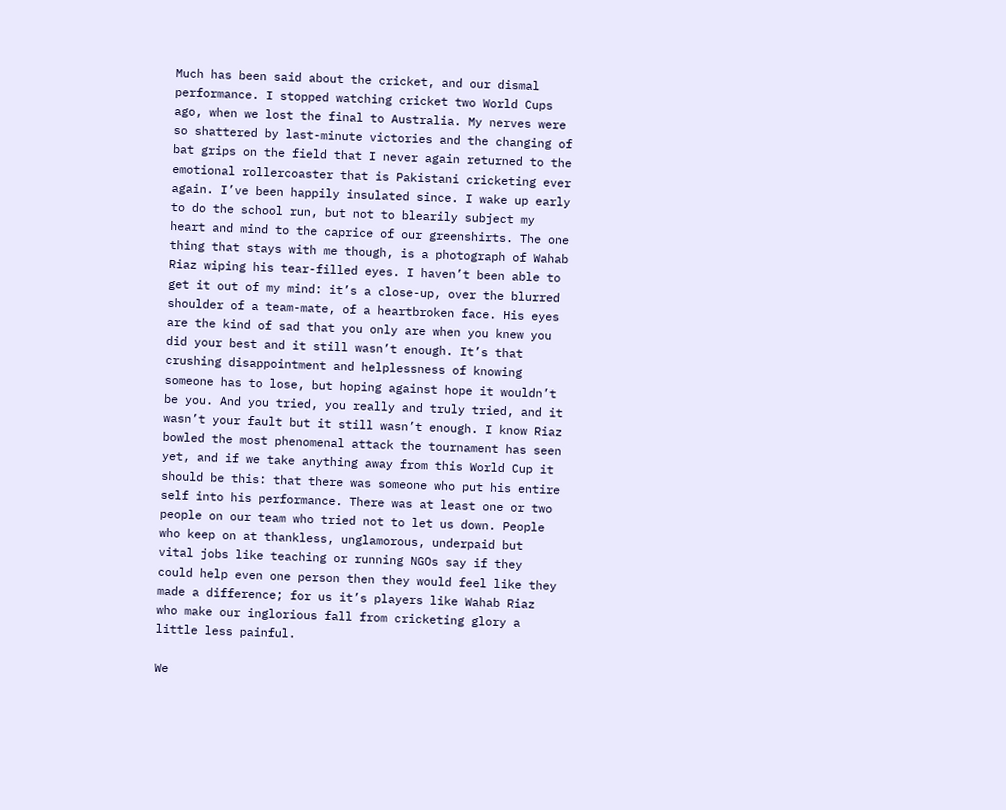Much has been said about the cricket, and our dismal performance. I stopped watching cricket two World Cups ago, when we lost the final to Australia. My nerves were so shattered by last-minute victories and the changing of bat grips on the field that I never again returned to the emotional rollercoaster that is Pakistani cricketing ever again. I’ve been happily insulated since. I wake up early to do the school run, but not to blearily subject my heart and mind to the caprice of our greenshirts. The one thing that stays with me though, is a photograph of Wahab Riaz wiping his tear-filled eyes. I haven’t been able to get it out of my mind: it’s a close-up, over the blurred shoulder of a team-mate, of a heartbroken face. His eyes are the kind of sad that you only are when you knew you did your best and it still wasn’t enough. It’s that crushing disappointment and helplessness of knowing someone has to lose, but hoping against hope it wouldn’t be you. And you tried, you really and truly tried, and it wasn’t your fault but it still wasn’t enough. I know Riaz bowled the most phenomenal attack the tournament has seen yet, and if we take anything away from this World Cup it should be this: that there was someone who put his entire self into his performance. There was at least one or two people on our team who tried not to let us down. People who keep on at thankless, unglamorous, underpaid but vital jobs like teaching or running NGOs say if they could help even one person then they would feel like they made a difference; for us it’s players like Wahab Riaz who make our inglorious fall from cricketing glory a little less painful.

We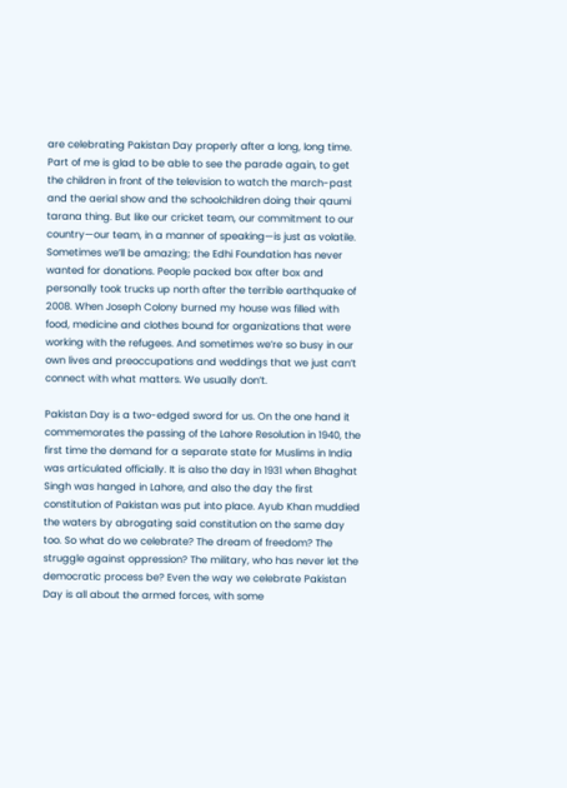are celebrating Pakistan Day properly after a long, long time. Part of me is glad to be able to see the parade again, to get the children in front of the television to watch the march-past and the aerial show and the schoolchildren doing their qaumi tarana thing. But like our cricket team, our commitment to our country—our team, in a manner of speaking—is just as volatile. Sometimes we’ll be amazing; the Edhi Foundation has never wanted for donations. People packed box after box and personally took trucks up north after the terrible earthquake of 2008. When Joseph Colony burned my house was filled with food, medicine and clothes bound for organizations that were working with the refugees. And sometimes we’re so busy in our own lives and preoccupations and weddings that we just can’t connect with what matters. We usually don’t.

Pakistan Day is a two-edged sword for us. On the one hand it commemorates the passing of the Lahore Resolution in 1940, the first time the demand for a separate state for Muslims in India was articulated officially. It is also the day in 1931 when Bhaghat Singh was hanged in Lahore, and also the day the first constitution of Pakistan was put into place. Ayub Khan muddied the waters by abrogating said constitution on the same day too. So what do we celebrate? The dream of freedom? The struggle against oppression? The military, who has never let the democratic process be? Even the way we celebrate Pakistan Day is all about the armed forces, with some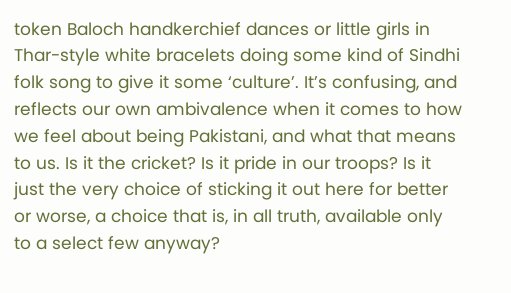token Baloch handkerchief dances or little girls in Thar-style white bracelets doing some kind of Sindhi folk song to give it some ‘culture’. It’s confusing, and reflects our own ambivalence when it comes to how we feel about being Pakistani, and what that means to us. Is it the cricket? Is it pride in our troops? Is it just the very choice of sticking it out here for better or worse, a choice that is, in all truth, available only to a select few anyway?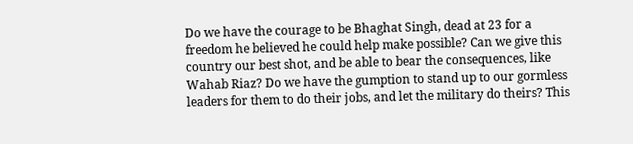Do we have the courage to be Bhaghat Singh, dead at 23 for a freedom he believed he could help make possible? Can we give this country our best shot, and be able to bear the consequences, like Wahab Riaz? Do we have the gumption to stand up to our gormless leaders for them to do their jobs, and let the military do theirs? This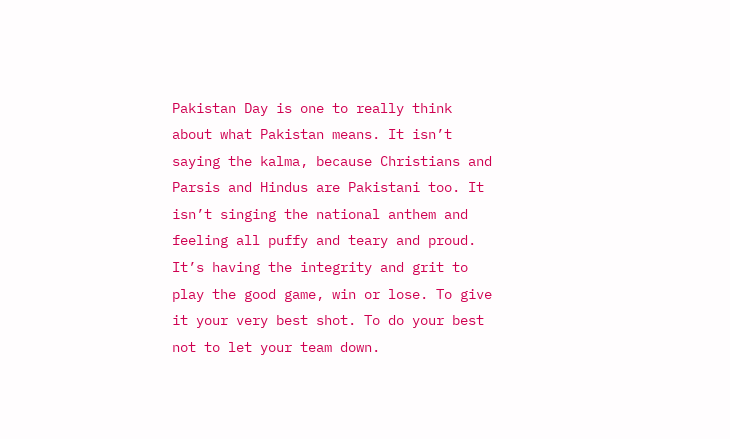Pakistan Day is one to really think about what Pakistan means. It isn’t saying the kalma, because Christians and Parsis and Hindus are Pakistani too. It isn’t singing the national anthem and feeling all puffy and teary and proud. It’s having the integrity and grit to play the good game, win or lose. To give it your very best shot. To do your best not to let your team down.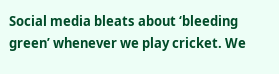Social media bleats about ‘bleeding green’ whenever we play cricket. We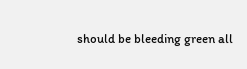should be bleeding green all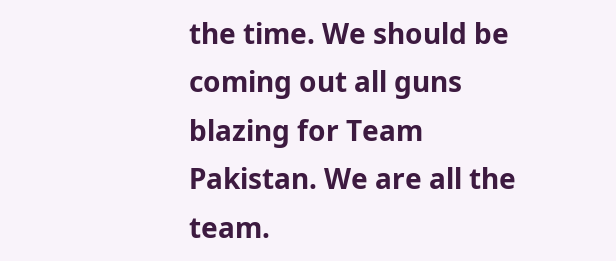the time. We should be coming out all guns blazing for Team Pakistan. We are all the team.